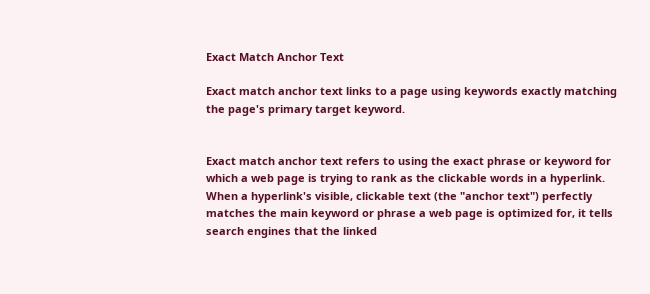Exact Match Anchor Text

Exact match anchor text links to a page using keywords exactly matching the page's primary target keyword.


Exact match anchor text refers to using the exact phrase or keyword for which a web page is trying to rank as the clickable words in a hyperlink. When a hyperlink's visible, clickable text (the "anchor text") perfectly matches the main keyword or phrase a web page is optimized for, it tells search engines that the linked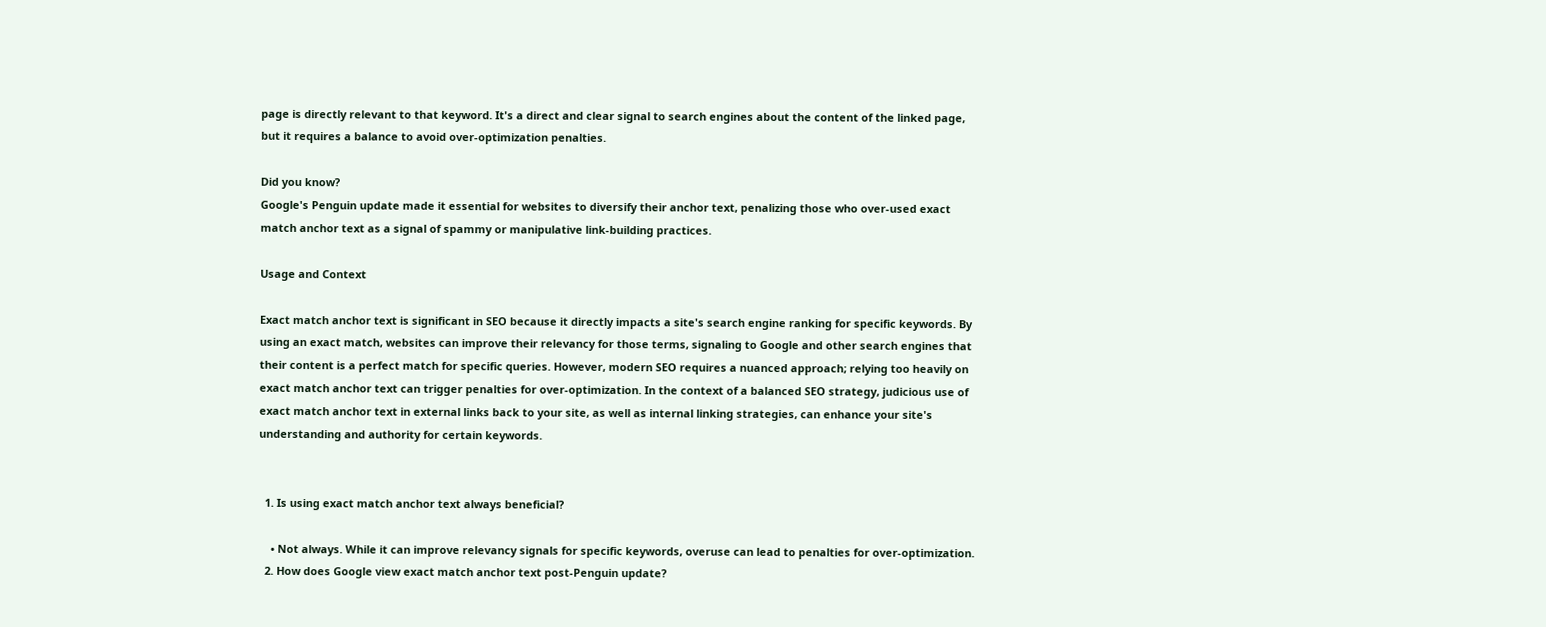page is directly relevant to that keyword. It's a direct and clear signal to search engines about the content of the linked page, but it requires a balance to avoid over-optimization penalties.

Did you know?
Google's Penguin update made it essential for websites to diversify their anchor text, penalizing those who over-used exact match anchor text as a signal of spammy or manipulative link-building practices.

Usage and Context

Exact match anchor text is significant in SEO because it directly impacts a site's search engine ranking for specific keywords. By using an exact match, websites can improve their relevancy for those terms, signaling to Google and other search engines that their content is a perfect match for specific queries. However, modern SEO requires a nuanced approach; relying too heavily on exact match anchor text can trigger penalties for over-optimization. In the context of a balanced SEO strategy, judicious use of exact match anchor text in external links back to your site, as well as internal linking strategies, can enhance your site's understanding and authority for certain keywords.


  1. Is using exact match anchor text always beneficial?

    • Not always. While it can improve relevancy signals for specific keywords, overuse can lead to penalties for over-optimization.
  2. How does Google view exact match anchor text post-Penguin update?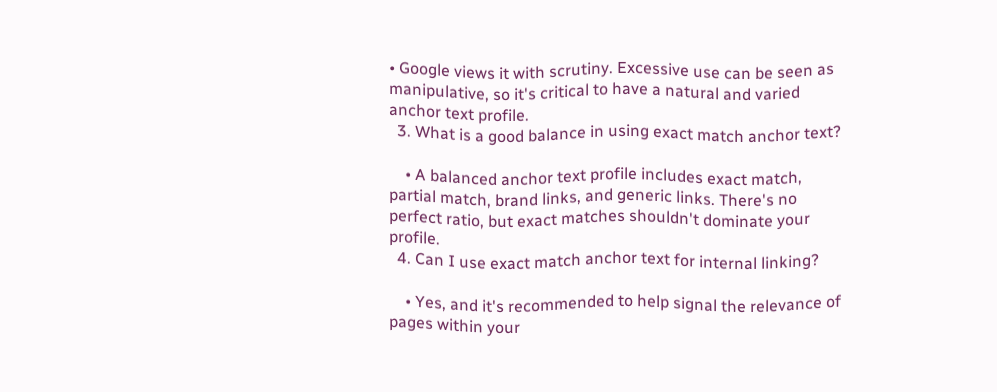• Google views it with scrutiny. Excessive use can be seen as manipulative, so it's critical to have a natural and varied anchor text profile.
  3. What is a good balance in using exact match anchor text?

    • A balanced anchor text profile includes exact match, partial match, brand links, and generic links. There's no perfect ratio, but exact matches shouldn't dominate your profile.
  4. Can I use exact match anchor text for internal linking?

    • Yes, and it's recommended to help signal the relevance of pages within your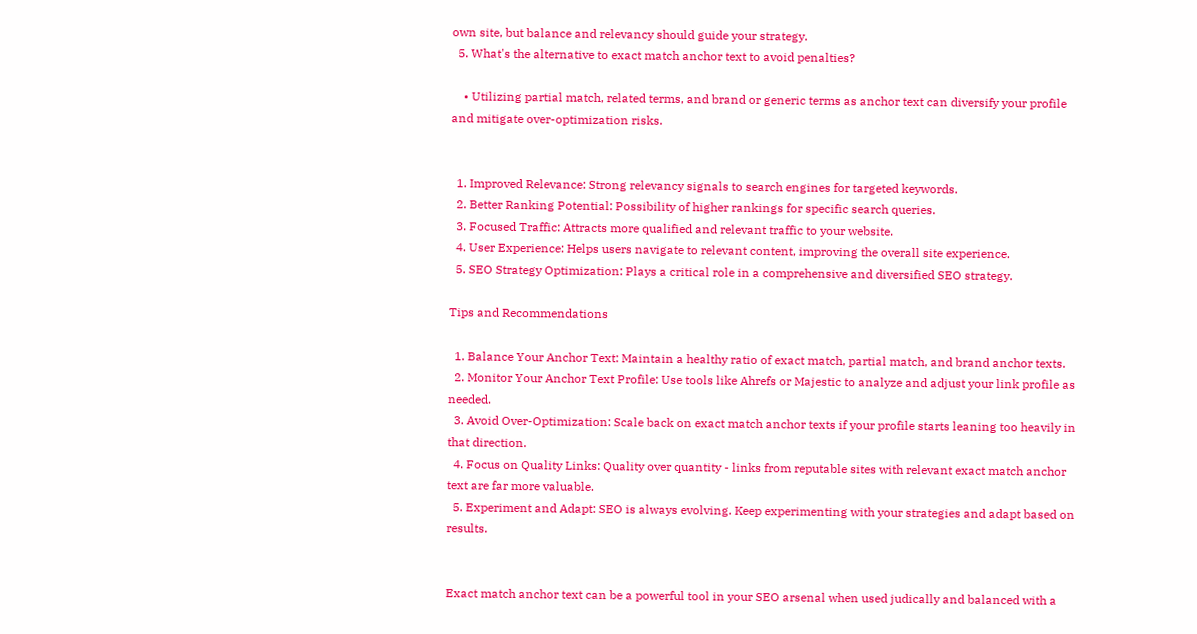own site, but balance and relevancy should guide your strategy.
  5. What's the alternative to exact match anchor text to avoid penalties?

    • Utilizing partial match, related terms, and brand or generic terms as anchor text can diversify your profile and mitigate over-optimization risks.


  1. Improved Relevance: Strong relevancy signals to search engines for targeted keywords.
  2. Better Ranking Potential: Possibility of higher rankings for specific search queries.
  3. Focused Traffic: Attracts more qualified and relevant traffic to your website.
  4. User Experience: Helps users navigate to relevant content, improving the overall site experience.
  5. SEO Strategy Optimization: Plays a critical role in a comprehensive and diversified SEO strategy.

Tips and Recommendations

  1. Balance Your Anchor Text: Maintain a healthy ratio of exact match, partial match, and brand anchor texts.
  2. Monitor Your Anchor Text Profile: Use tools like Ahrefs or Majestic to analyze and adjust your link profile as needed.
  3. Avoid Over-Optimization: Scale back on exact match anchor texts if your profile starts leaning too heavily in that direction.
  4. Focus on Quality Links: Quality over quantity - links from reputable sites with relevant exact match anchor text are far more valuable.
  5. Experiment and Adapt: SEO is always evolving. Keep experimenting with your strategies and adapt based on results.


Exact match anchor text can be a powerful tool in your SEO arsenal when used judically and balanced with a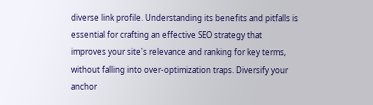diverse link profile. Understanding its benefits and pitfalls is essential for crafting an effective SEO strategy that improves your site's relevance and ranking for key terms, without falling into over-optimization traps. Diversify your anchor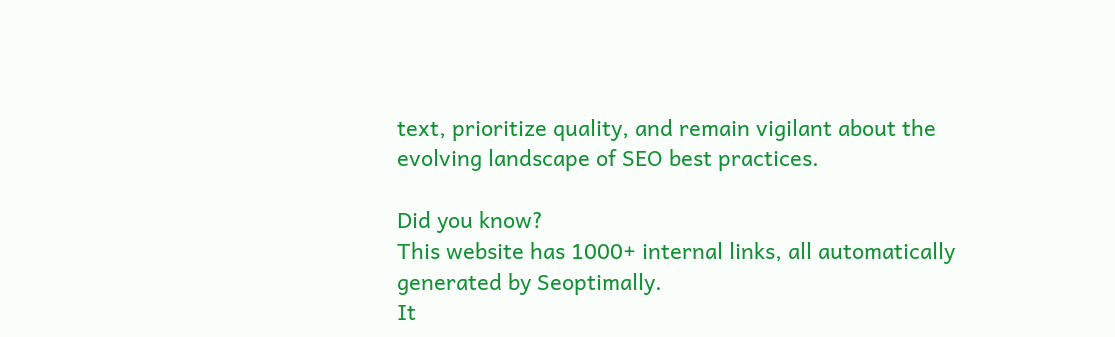text, prioritize quality, and remain vigilant about the evolving landscape of SEO best practices.

Did you know?
This website has 1000+ internal links, all automatically generated by Seoptimally.
It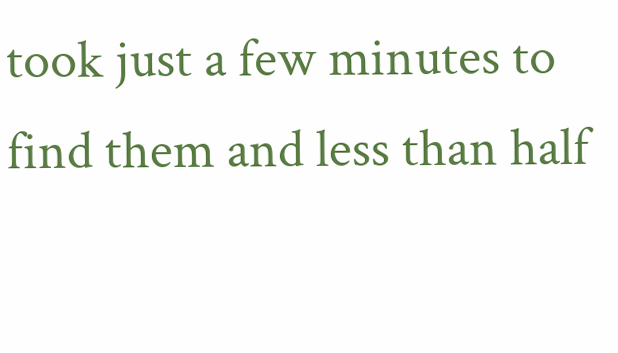took just a few minutes to find them and less than half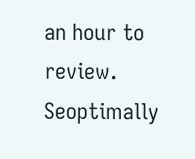an hour to review.
Seoptimally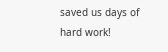saved us days of hard work!